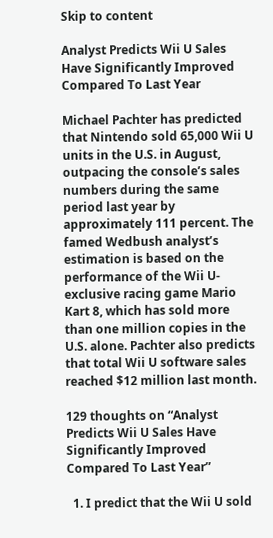Skip to content

Analyst Predicts Wii U Sales Have Significantly Improved Compared To Last Year

Michael Pachter has predicted that Nintendo sold 65,000 Wii U units in the U.S. in August, outpacing the console’s sales numbers during the same period last year by approximately 111 percent. The famed Wedbush analyst’s estimation is based on the performance of the Wii U-exclusive racing game Mario Kart 8, which has sold more than one million copies in the U.S. alone. Pachter also predicts that total Wii U software sales reached $12 million last month.

129 thoughts on “Analyst Predicts Wii U Sales Have Significantly Improved Compared To Last Year”

  1. I predict that the Wii U sold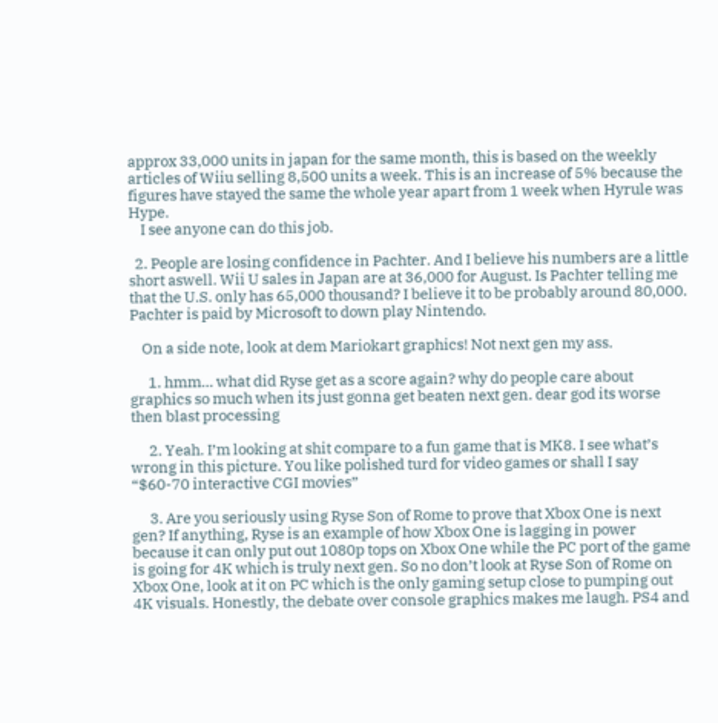approx 33,000 units in japan for the same month, this is based on the weekly articles of Wiiu selling 8,500 units a week. This is an increase of 5% because the figures have stayed the same the whole year apart from 1 week when Hyrule was Hype.
    I see anyone can do this job.

  2. People are losing confidence in Pachter. And I believe his numbers are a little short aswell. Wii U sales in Japan are at 36,000 for August. Is Pachter telling me that the U.S. only has 65,000 thousand? I believe it to be probably around 80,000. Pachter is paid by Microsoft to down play Nintendo.

    On a side note, look at dem Mariokart graphics! Not next gen my ass.

      1. hmm… what did Ryse get as a score again? why do people care about graphics so much when its just gonna get beaten next gen. dear god its worse then blast processing

      2. Yeah. I’m looking at shit compare to a fun game that is MK8. I see what’s wrong in this picture. You like polished turd for video games or shall I say “$60-70 interactive CGI movies”

      3. Are you seriously using Ryse Son of Rome to prove that Xbox One is next gen? If anything, Ryse is an example of how Xbox One is lagging in power because it can only put out 1080p tops on Xbox One while the PC port of the game is going for 4K which is truly next gen. So no don’t look at Ryse Son of Rome on Xbox One, look at it on PC which is the only gaming setup close to pumping out 4K visuals. Honestly, the debate over console graphics makes me laugh. PS4 and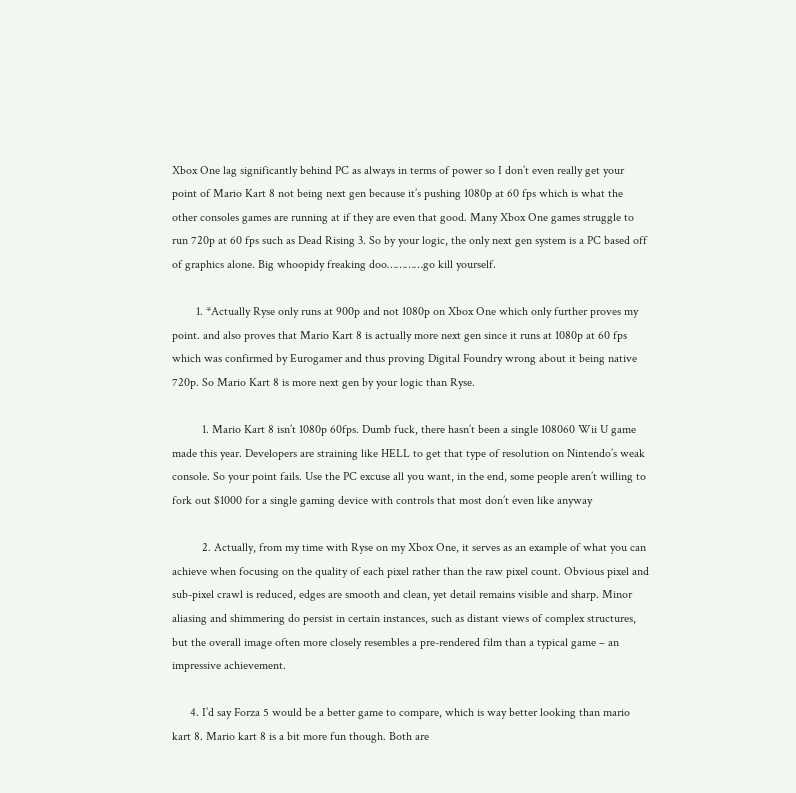Xbox One lag significantly behind PC as always in terms of power so I don’t even really get your point of Mario Kart 8 not being next gen because it’s pushing 1080p at 60 fps which is what the other consoles games are running at if they are even that good. Many Xbox One games struggle to run 720p at 60 fps such as Dead Rising 3. So by your logic, the only next gen system is a PC based off of graphics alone. Big whoopidy freaking doo…………go kill yourself.

        1. *Actually Ryse only runs at 900p and not 1080p on Xbox One which only further proves my point. and also proves that Mario Kart 8 is actually more next gen since it runs at 1080p at 60 fps which was confirmed by Eurogamer and thus proving Digital Foundry wrong about it being native 720p. So Mario Kart 8 is more next gen by your logic than Ryse.

          1. Mario Kart 8 isn’t 1080p 60fps. Dumb fuck, there hasn’t been a single 108060 Wii U game made this year. Developers are straining like HELL to get that type of resolution on Nintendo’s weak console. So your point fails. Use the PC excuse all you want, in the end, some people aren’t willing to fork out $1000 for a single gaming device with controls that most don’t even like anyway

          2. Actually, from my time with Ryse on my Xbox One, it serves as an example of what you can achieve when focusing on the quality of each pixel rather than the raw pixel count. Obvious pixel and sub-pixel crawl is reduced, edges are smooth and clean, yet detail remains visible and sharp. Minor aliasing and shimmering do persist in certain instances, such as distant views of complex structures, but the overall image often more closely resembles a pre-rendered film than a typical game – an impressive achievement.

      4. I’d say Forza 5 would be a better game to compare, which is way better looking than mario kart 8. Mario kart 8 is a bit more fun though. Both are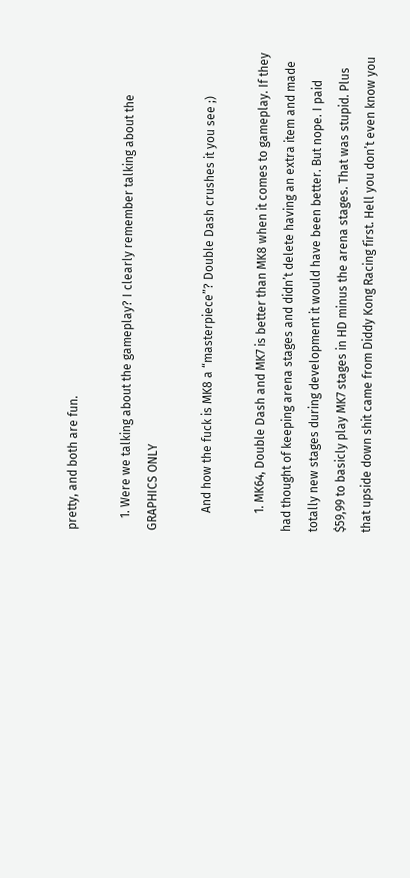pretty, and both are fun.

    1. Were we talking about the gameplay? I clearly remember talking about the GRAPHICS ONLY

      And how the fuck is MK8 a “masterpiece”? Double Dash crushes it you see ;)

      1. MK64, Double Dash and MK7 is better than MK8 when it comes to gameplay. If they had thought of keeping arena stages and didn’t delete having an extra item and made totally new stages during development it would have been better. But nope. I paid $59,99 to basicly play MK7 stages in HD minus the arena stages. That was stupid. Plus that upside down shit came from Diddy Kong Racing first. Hell you don’t even know you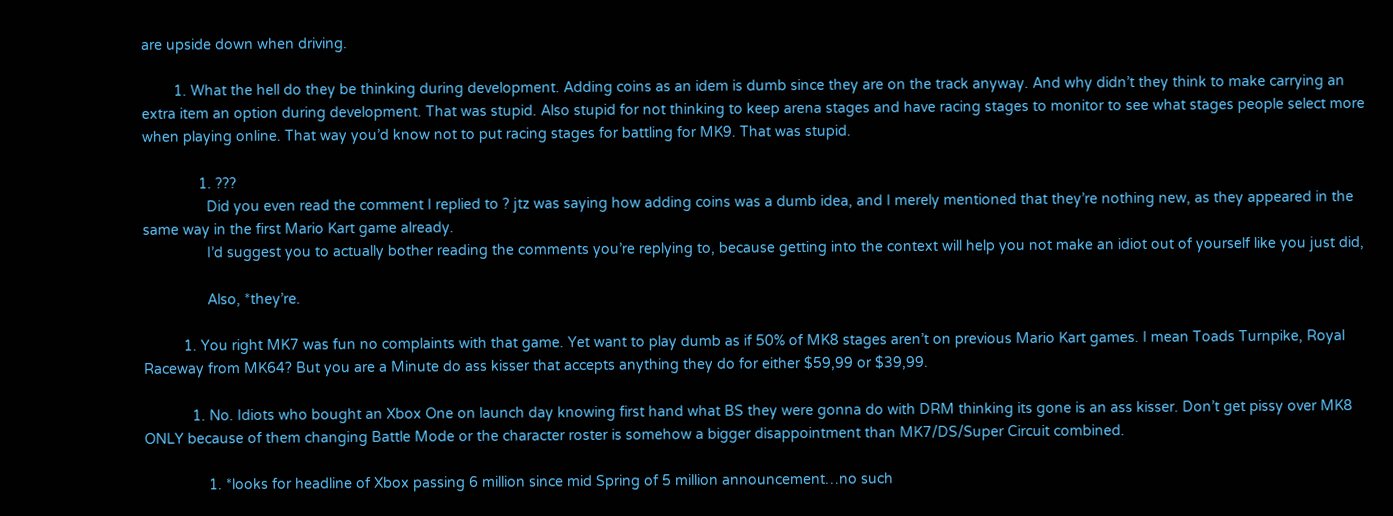are upside down when driving.

        1. What the hell do they be thinking during development. Adding coins as an idem is dumb since they are on the track anyway. And why didn’t they think to make carrying an extra item an option during development. That was stupid. Also stupid for not thinking to keep arena stages and have racing stages to monitor to see what stages people select more when playing online. That way you’d know not to put racing stages for battling for MK9. That was stupid.

              1. ???
                Did you even read the comment I replied to ? jtz was saying how adding coins was a dumb idea, and I merely mentioned that they’re nothing new, as they appeared in the same way in the first Mario Kart game already.
                I’d suggest you to actually bother reading the comments you’re replying to, because getting into the context will help you not make an idiot out of yourself like you just did,

                Also, *they’re.

          1. You right MK7 was fun no complaints with that game. Yet want to play dumb as if 50% of MK8 stages aren’t on previous Mario Kart games. I mean Toads Turnpike, Royal Raceway from MK64? But you are a Minute do ass kisser that accepts anything they do for either $59,99 or $39,99.

            1. No. Idiots who bought an Xbox One on launch day knowing first hand what BS they were gonna do with DRM thinking its gone is an ass kisser. Don’t get pissy over MK8 ONLY because of them changing Battle Mode or the character roster is somehow a bigger disappointment than MK7/DS/Super Circuit combined.

                1. *looks for headline of Xbox passing 6 million since mid Spring of 5 million announcement…no such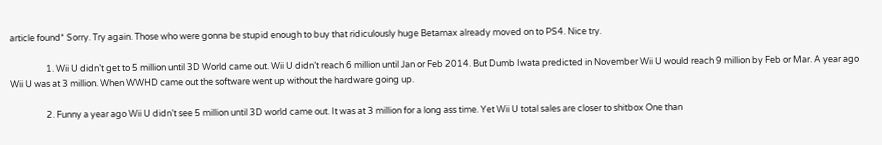article found* Sorry. Try again. Those who were gonna be stupid enough to buy that ridiculously huge Betamax already moved on to PS4. Nice try.

                  1. Wii U didn’t get to 5 million until 3D World came out. Wii U didn’t reach 6 million until Jan or Feb 2014. But Dumb Iwata predicted in November Wii U would reach 9 million by Feb or Mar. A year ago Wii U was at 3 million. When WWHD came out the software went up without the hardware going up.

                  2. Funny a year ago Wii U didn’t see 5 million until 3D world came out. It was at 3 million for a long ass time. Yet Wii U total sales are closer to shitbox One than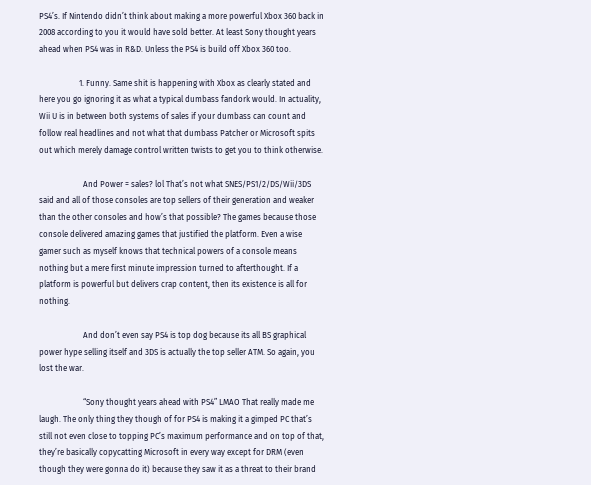PS4’s. If Nintendo didn’t think about making a more powerful Xbox 360 back in 2008 according to you it would have sold better. At least Sony thought years ahead when PS4 was in R&D. Unless the PS4 is build off Xbox 360 too.

                    1. Funny. Same shit is happening with Xbox as clearly stated and here you go ignoring it as what a typical dumbass fandork would. In actuality, Wii U is in between both systems of sales if your dumbass can count and follow real headlines and not what that dumbass Patcher or Microsoft spits out which merely damage control written twists to get you to think otherwise.

                      And Power = sales? lol That’s not what SNES/PS1/2/DS/Wii/3DS said and all of those consoles are top sellers of their generation and weaker than the other consoles and how’s that possible? The games because those console delivered amazing games that justified the platform. Even a wise gamer such as myself knows that technical powers of a console means nothing but a mere first minute impression turned to afterthought. If a platform is powerful but delivers crap content, then its existence is all for nothing.

                      And don’t even say PS4 is top dog because its all BS graphical power hype selling itself and 3DS is actually the top seller ATM. So again, you lost the war.

                      “Sony thought years ahead with PS4” LMAO That really made me laugh. The only thing they though of for PS4 is making it a gimped PC that’s still not even close to topping PC’s maximum performance and on top of that, they’re basically copycatting Microsoft in every way except for DRM (even though they were gonna do it) because they saw it as a threat to their brand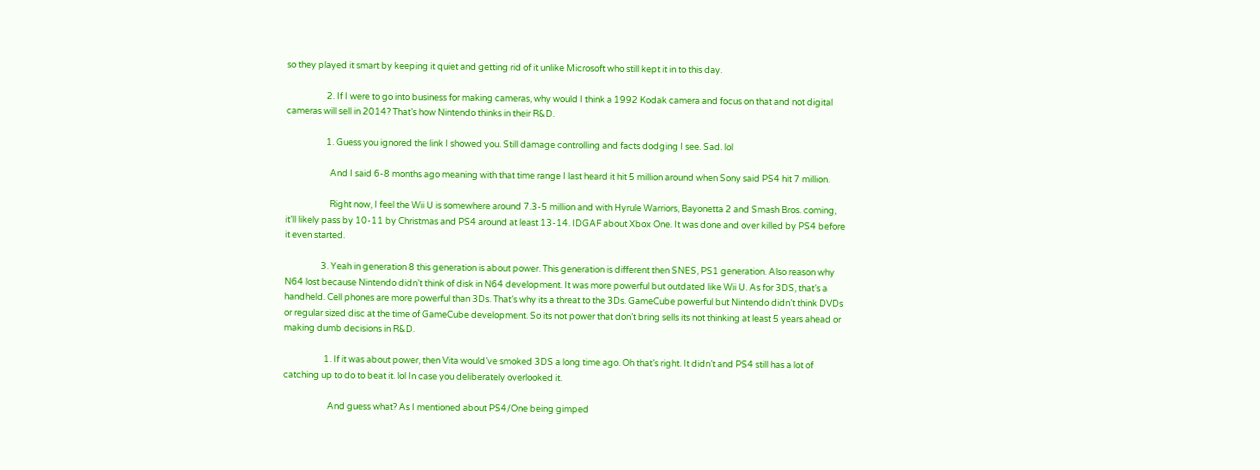so they played it smart by keeping it quiet and getting rid of it unlike Microsoft who still kept it in to this day.

                    2. If I were to go into business for making cameras, why would I think a 1992 Kodak camera and focus on that and not digital cameras will sell in 2014? That’s how Nintendo thinks in their R&D.

                    1. Guess you ignored the link I showed you. Still damage controlling and facts dodging I see. Sad. lol

                      And I said 6-8 months ago meaning with that time range I last heard it hit 5 million around when Sony said PS4 hit 7 million.

                      Right now, I feel the Wii U is somewhere around 7.3-5 million and with Hyrule Warriors, Bayonetta 2 and Smash Bros. coming, it’ll likely pass by 10-11 by Christmas and PS4 around at least 13-14. IDGAF about Xbox One. It was done and over killed by PS4 before it even started.

                  3. Yeah in generation 8 this generation is about power. This generation is different then SNES, PS1 generation. Also reason why N64 lost because Nintendo didn’t think of disk in N64 development. It was more powerful but outdated like Wii U. As for 3DS, that’s a handheld. Cell phones are more powerful than 3Ds. That’s why its a threat to the 3Ds. GameCube powerful but Nintendo didn’t think DVDs or regular sized disc at the time of GameCube development. So its not power that don’t bring sells its not thinking at least 5 years ahead or making dumb decisions in R&D.

                    1. If it was about power, then Vita would’ve smoked 3DS a long time ago. Oh that’s right. It didn’t and PS4 still has a lot of catching up to do to beat it. lol In case you deliberately overlooked it.

                      And guess what? As I mentioned about PS4/One being gimped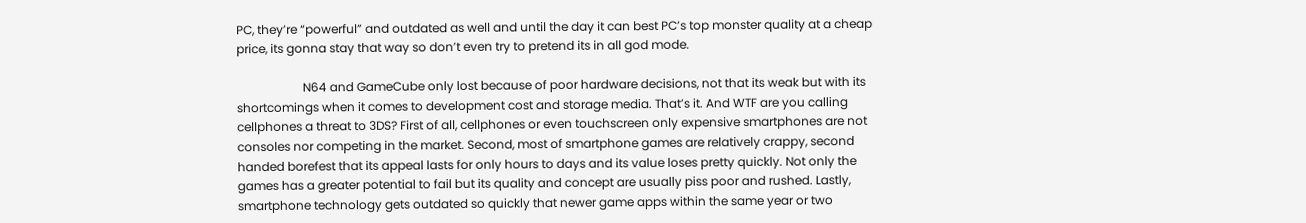PC, they’re “powerful” and outdated as well and until the day it can best PC’s top monster quality at a cheap price, its gonna stay that way so don’t even try to pretend its in all god mode.

                      N64 and GameCube only lost because of poor hardware decisions, not that its weak but with its shortcomings when it comes to development cost and storage media. That’s it. And WTF are you calling cellphones a threat to 3DS? First of all, cellphones or even touchscreen only expensive smartphones are not consoles nor competing in the market. Second, most of smartphone games are relatively crappy, second handed borefest that its appeal lasts for only hours to days and its value loses pretty quickly. Not only the games has a greater potential to fail but its quality and concept are usually piss poor and rushed. Lastly, smartphone technology gets outdated so quickly that newer game apps within the same year or two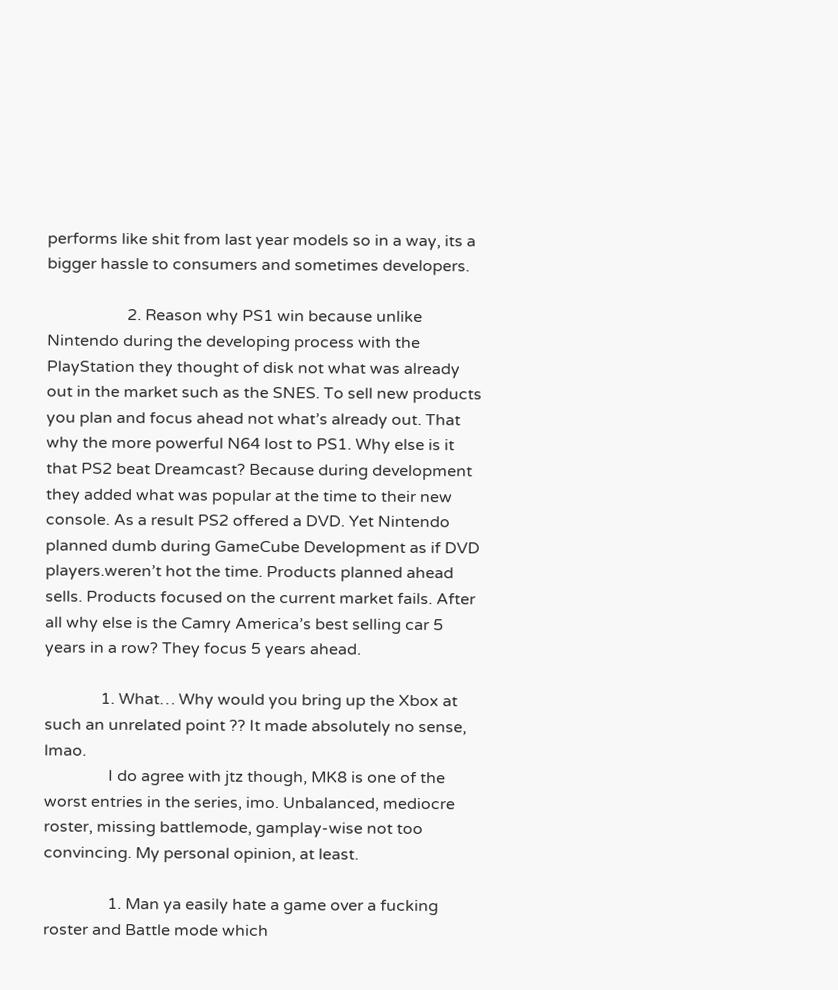performs like shit from last year models so in a way, its a bigger hassle to consumers and sometimes developers.

                    2. Reason why PS1 win because unlike Nintendo during the developing process with the PlayStation they thought of disk not what was already out in the market such as the SNES. To sell new products you plan and focus ahead not what’s already out. That why the more powerful N64 lost to PS1. Why else is it that PS2 beat Dreamcast? Because during development they added what was popular at the time to their new console. As a result PS2 offered a DVD. Yet Nintendo planned dumb during GameCube Development as if DVD players.weren’t hot the time. Products planned ahead sells. Products focused on the current market fails. After all why else is the Camry America’s best selling car 5 years in a row? They focus 5 years ahead.

              1. What… Why would you bring up the Xbox at such an unrelated point ?? It made absolutely no sense, lmao.
                I do agree with jtz though, MK8 is one of the worst entries in the series, imo. Unbalanced, mediocre roster, missing battlemode, gamplay-wise not too convincing. My personal opinion, at least.

                1. Man ya easily hate a game over a fucking roster and Battle mode which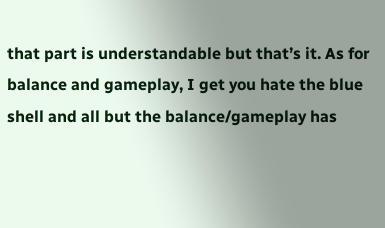that part is understandable but that’s it. As for balance and gameplay, I get you hate the blue shell and all but the balance/gameplay has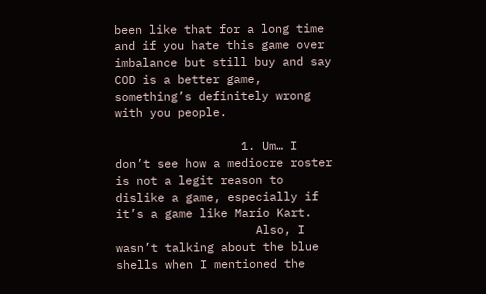been like that for a long time and if you hate this game over imbalance but still buy and say COD is a better game, something’s definitely wrong with you people.

                  1. Um… I don’t see how a mediocre roster is not a legit reason to dislike a game, especially if it’s a game like Mario Kart.
                    Also, I wasn’t talking about the blue shells when I mentioned the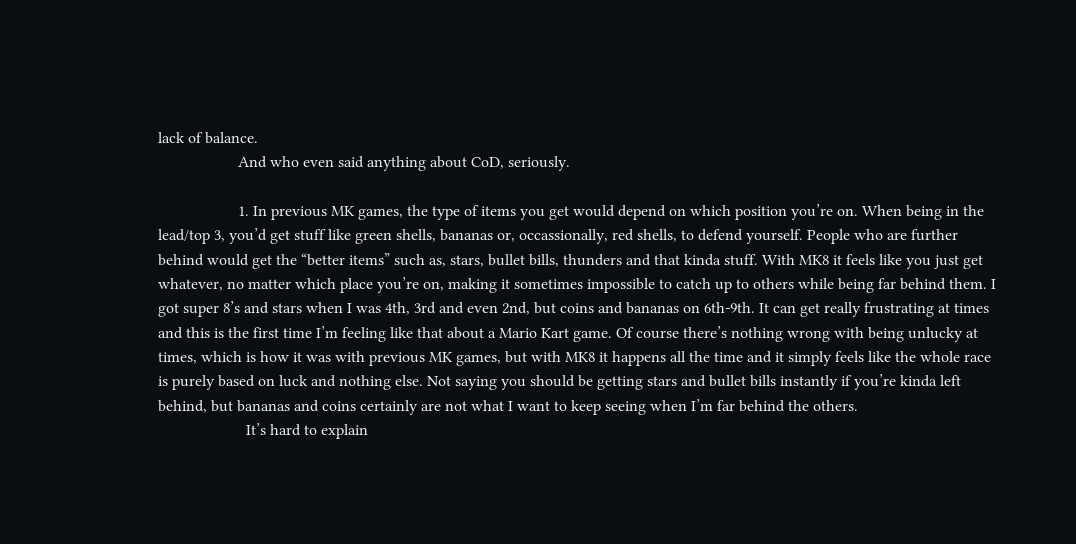lack of balance.
                    And who even said anything about CoD, seriously.

                    1. In previous MK games, the type of items you get would depend on which position you’re on. When being in the lead/top 3, you’d get stuff like green shells, bananas or, occassionally, red shells, to defend yourself. People who are further behind would get the “better items” such as, stars, bullet bills, thunders and that kinda stuff. With MK8 it feels like you just get whatever, no matter which place you’re on, making it sometimes impossible to catch up to others while being far behind them. I got super 8’s and stars when I was 4th, 3rd and even 2nd, but coins and bananas on 6th-9th. It can get really frustrating at times and this is the first time I’m feeling like that about a Mario Kart game. Of course there’s nothing wrong with being unlucky at times, which is how it was with previous MK games, but with MK8 it happens all the time and it simply feels like the whole race is purely based on luck and nothing else. Not saying you should be getting stars and bullet bills instantly if you’re kinda left behind, but bananas and coins certainly are not what I want to keep seeing when I’m far behind the others.
                      It’s hard to explain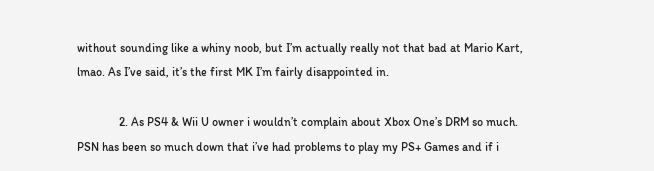without sounding like a whiny noob, but I’m actually really not that bad at Mario Kart, lmao. As I’ve said, it’s the first MK I’m fairly disappointed in.

              2. As PS4 & Wii U owner i wouldn’t complain about Xbox One’s DRM so much. PSN has been so much down that i’ve had problems to play my PS+ Games and if i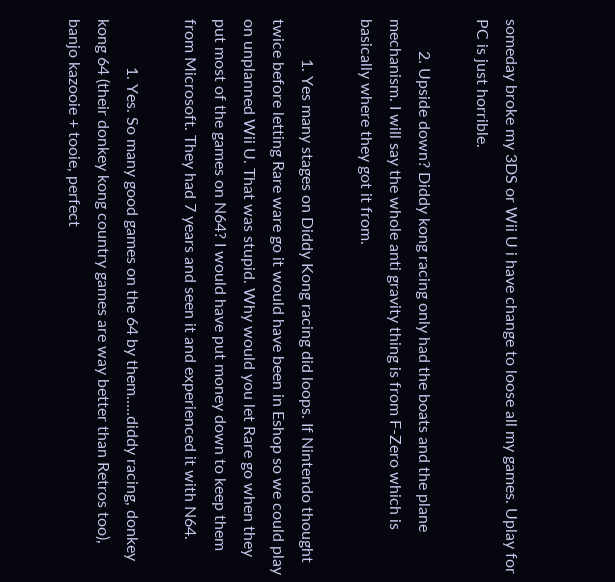someday broke my 3DS or Wii U i have change to loose all my games. Uplay for PC is just horrible.

        2. Upside down? Diddy kong racing only had the boats and the plane mechanism. I will say the whole anti gravity thing is from F-Zero which is basically where they got it from.

          1. Yes many stages on Diddy Kong racing did loops. If Nintendo thought twice before letting Rare ware go it would have been in Eshop so we could play on unplanned Wii U. That was stupid. Why would you let Rare go when they put most of the games on N64? I would have put money down to keep them from Microsoft. They had 7 years and seen it and experienced it with N64.

            1. Yes. So many good games on the 64 by them…..diddy racing, donkey kong 64 (their donkey kong country games are way better than Retros too), banjo kazooie + tooie, perfect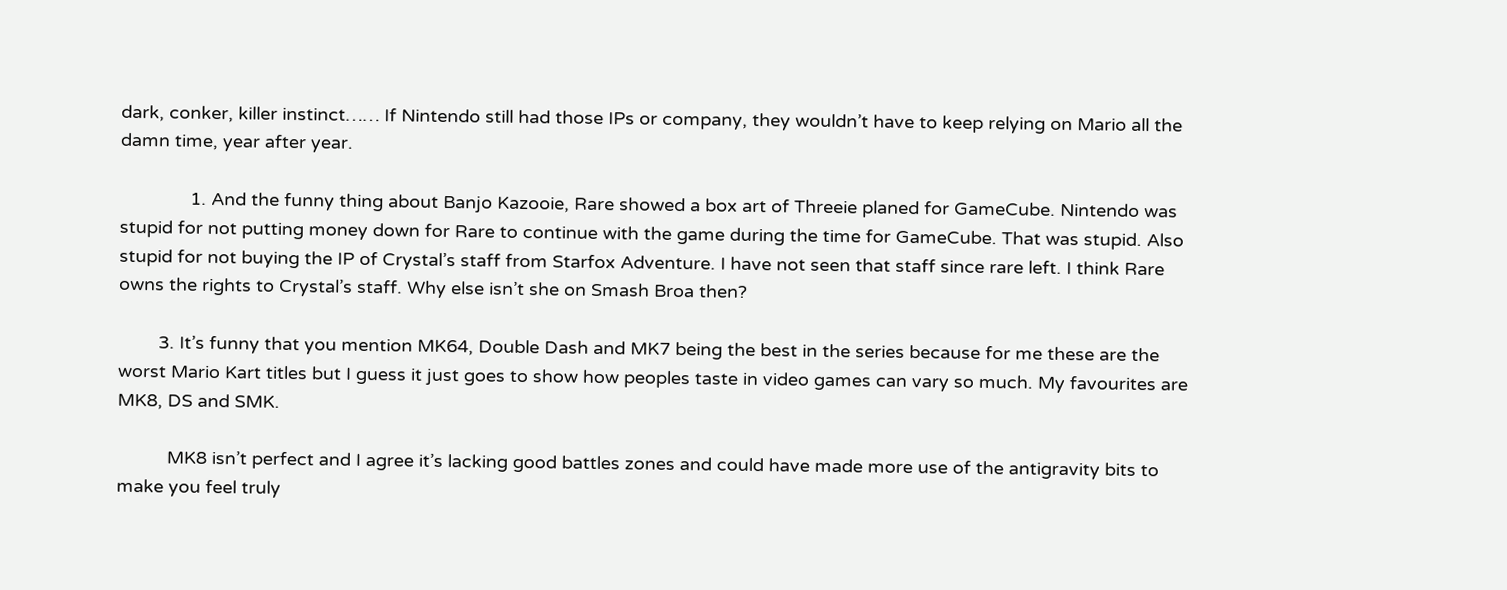dark, conker, killer instinct…… If Nintendo still had those IPs or company, they wouldn’t have to keep relying on Mario all the damn time, year after year.

              1. And the funny thing about Banjo Kazooie, Rare showed a box art of Threeie planed for GameCube. Nintendo was stupid for not putting money down for Rare to continue with the game during the time for GameCube. That was stupid. Also stupid for not buying the IP of Crystal’s staff from Starfox Adventure. I have not seen that staff since rare left. I think Rare owns the rights to Crystal’s staff. Why else isn’t she on Smash Broa then?

        3. It’s funny that you mention MK64, Double Dash and MK7 being the best in the series because for me these are the worst Mario Kart titles but I guess it just goes to show how peoples taste in video games can vary so much. My favourites are MK8, DS and SMK.

          MK8 isn’t perfect and I agree it’s lacking good battles zones and could have made more use of the antigravity bits to make you feel truly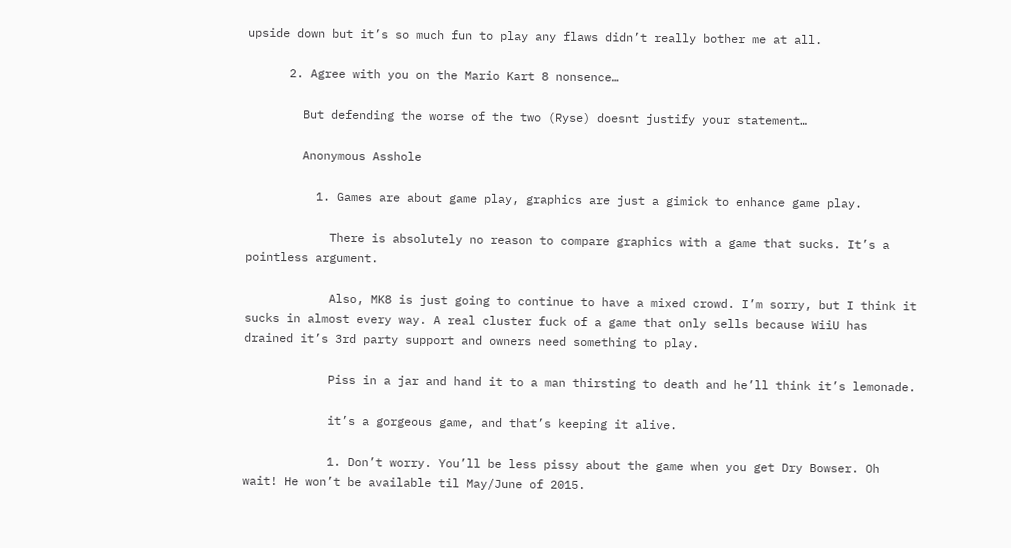upside down but it’s so much fun to play any flaws didn’t really bother me at all.

      2. Agree with you on the Mario Kart 8 nonsence…

        But defending the worse of the two (Ryse) doesnt justify your statement…

        Anonymous Asshole

          1. Games are about game play, graphics are just a gimick to enhance game play.

            There is absolutely no reason to compare graphics with a game that sucks. It’s a pointless argument.

            Also, MK8 is just going to continue to have a mixed crowd. I’m sorry, but I think it sucks in almost every way. A real cluster fuck of a game that only sells because WiiU has drained it’s 3rd party support and owners need something to play.

            Piss in a jar and hand it to a man thirsting to death and he’ll think it’s lemonade.

            it’s a gorgeous game, and that’s keeping it alive.

            1. Don’t worry. You’ll be less pissy about the game when you get Dry Bowser. Oh wait! He won’t be available til May/June of 2015.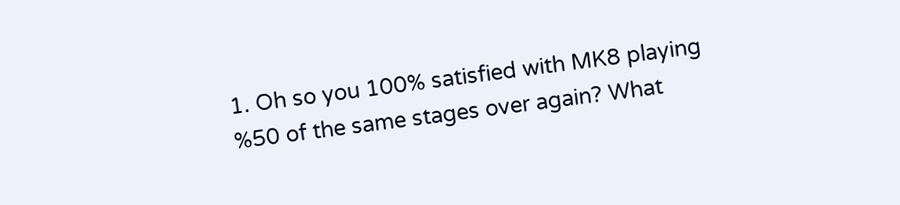1. Oh so you 100% satisfied with MK8 playing %50 of the same stages over again? What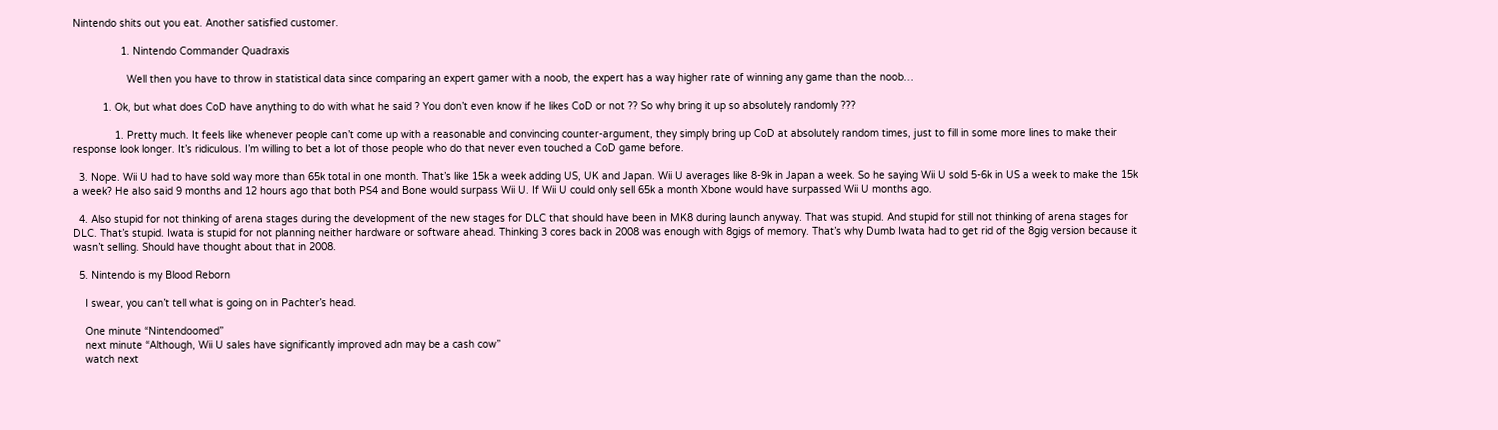Nintendo shits out you eat. Another satisfied customer.

                1. Nintendo Commander Quadraxis

                  Well then you have to throw in statistical data since comparing an expert gamer with a noob, the expert has a way higher rate of winning any game than the noob…

          1. Ok, but what does CoD have anything to do with what he said ? You don’t even know if he likes CoD or not ?? So why bring it up so absolutely randomly ???

              1. Pretty much. It feels like whenever people can’t come up with a reasonable and convincing counter-argument, they simply bring up CoD at absolutely random times, just to fill in some more lines to make their response look longer. It’s ridiculous. I’m willing to bet a lot of those people who do that never even touched a CoD game before.

  3. Nope. Wii U had to have sold way more than 65k total in one month. That’s like 15k a week adding US, UK and Japan. Wii U averages like 8-9k in Japan a week. So he saying Wii U sold 5-6k in US a week to make the 15k a week? He also said 9 months and 12 hours ago that both PS4 and Bone would surpass Wii U. If Wii U could only sell 65k a month Xbone would have surpassed Wii U months ago.

  4. Also stupid for not thinking of arena stages during the development of the new stages for DLC that should have been in MK8 during launch anyway. That was stupid. And stupid for still not thinking of arena stages for DLC. That’s stupid. Iwata is stupid for not planning neither hardware or software ahead. Thinking 3 cores back in 2008 was enough with 8gigs of memory. That’s why Dumb Iwata had to get rid of the 8gig version because it wasn’t selling. Should have thought about that in 2008.

  5. Nintendo is my Blood Reborn

    I swear, you can’t tell what is going on in Pachter’s head.

    One minute “Nintendoomed”
    next minute “Although, Wii U sales have significantly improved adn may be a cash cow”
    watch next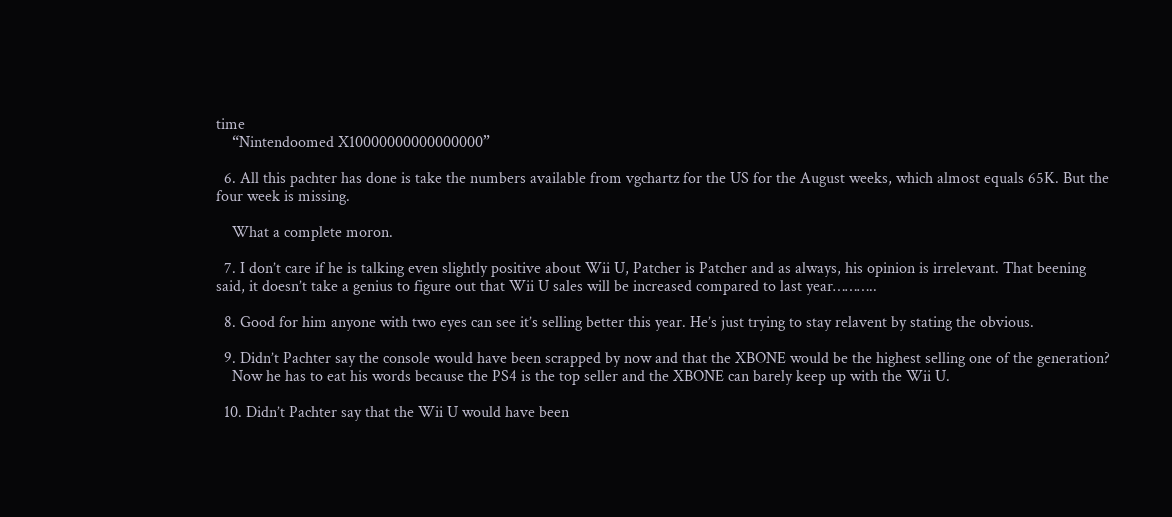time
    “Nintendoomed X10000000000000000”

  6. All this pachter has done is take the numbers available from vgchartz for the US for the August weeks, which almost equals 65K. But the four week is missing.

    What a complete moron.

  7. I don’t care if he is talking even slightly positive about Wii U, Patcher is Patcher and as always, his opinion is irrelevant. That beening said, it doesn’t take a genius to figure out that Wii U sales will be increased compared to last year………..

  8. Good for him anyone with two eyes can see it’s selling better this year. He’s just trying to stay relavent by stating the obvious.

  9. Didn’t Pachter say the console would have been scrapped by now and that the XBONE would be the highest selling one of the generation?
    Now he has to eat his words because the PS4 is the top seller and the XBONE can barely keep up with the Wii U.

  10. Didn’t Pachter say that the Wii U would have been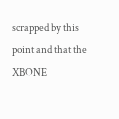scrapped by this point and that the XBONE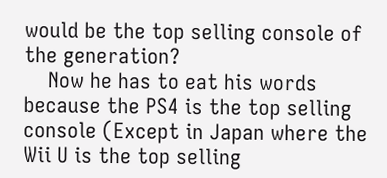would be the top selling console of the generation?
    Now he has to eat his words because the PS4 is the top selling console (Except in Japan where the Wii U is the top selling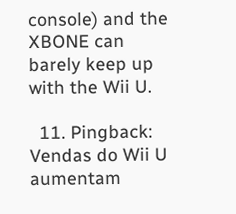console) and the XBONE can barely keep up with the Wii U.

  11. Pingback: Vendas do Wii U aumentam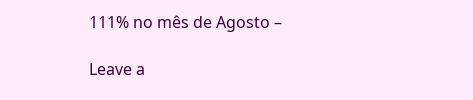111% no mês de Agosto –

Leave a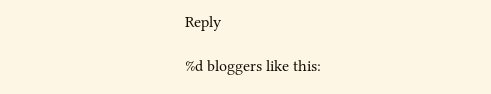Reply

%d bloggers like this: